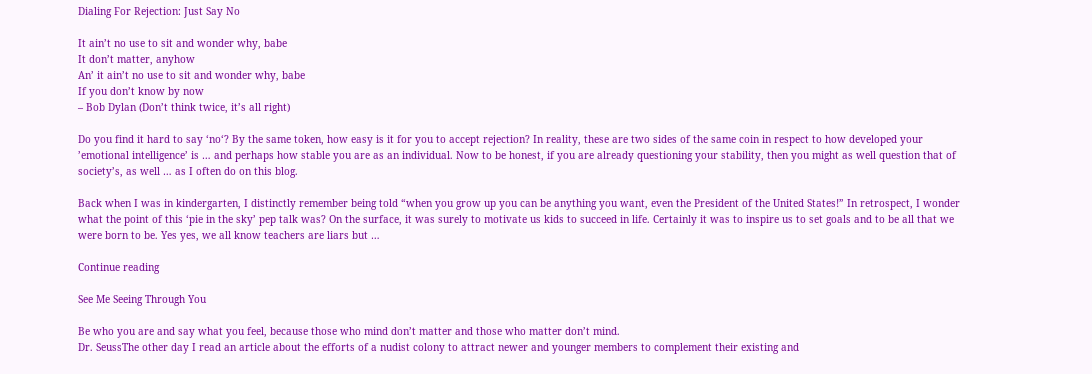Dialing For Rejection: Just Say No

It ain’t no use to sit and wonder why, babe
It don’t matter, anyhow
An’ it ain’t no use to sit and wonder why, babe
If you don’t know by now
– Bob Dylan (Don’t think twice, it’s all right)

Do you find it hard to say ‘no‘? By the same token, how easy is it for you to accept rejection? In reality, these are two sides of the same coin in respect to how developed your ’emotional intelligence’ is … and perhaps how stable you are as an individual. Now to be honest, if you are already questioning your stability, then you might as well question that of society’s, as well … as I often do on this blog.

Back when I was in kindergarten, I distinctly remember being told “when you grow up you can be anything you want, even the President of the United States!” In retrospect, I wonder what the point of this ‘pie in the sky’ pep talk was? On the surface, it was surely to motivate us kids to succeed in life. Certainly it was to inspire us to set goals and to be all that we were born to be. Yes yes, we all know teachers are liars but …

Continue reading

See Me Seeing Through You

Be who you are and say what you feel, because those who mind don’t matter and those who matter don’t mind.
Dr. SeussThe other day I read an article about the efforts of a nudist colony to attract newer and younger members to complement their existing and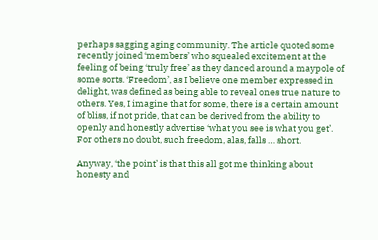perhaps sagging aging community. The article quoted some recently joined ‘members’ who squealed excitement at the feeling of being ‘truly free’ as they danced around a maypole of some sorts. ‘Freedom’, as I believe one member expressed in delight, was defined as being able to reveal ones true nature to others. Yes, I imagine that for some, there is a certain amount of bliss, if not pride, that can be derived from the ability to openly and honestly advertise ‘what you see is what you get’. For others no doubt, such freedom, alas, falls … short.

Anyway, ‘the point’ is that this all got me thinking about honesty and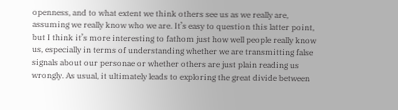openness, and to what extent we think others see us as we really are, assuming we really know who we are. It’s easy to question this latter point, but I think it’s more interesting to fathom just how well people really know us, especially in terms of understanding whether we are transmitting false signals about our personae or whether others are just plain reading us wrongly. As usual, it ultimately leads to exploring the great divide between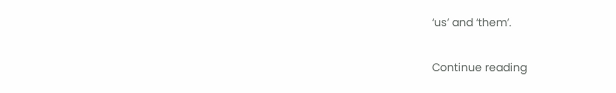‘us’ and ‘them’.

Continue reading